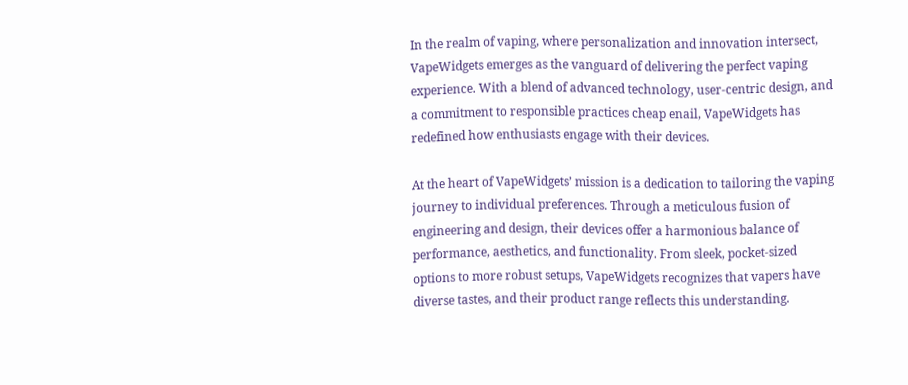In the realm of vaping, where personalization and innovation intersect, VapeWidgets emerges as the vanguard of delivering the perfect vaping experience. With a blend of advanced technology, user-centric design, and a commitment to responsible practices cheap enail, VapeWidgets has redefined how enthusiasts engage with their devices.

At the heart of VapeWidgets’ mission is a dedication to tailoring the vaping journey to individual preferences. Through a meticulous fusion of engineering and design, their devices offer a harmonious balance of performance, aesthetics, and functionality. From sleek, pocket-sized options to more robust setups, VapeWidgets recognizes that vapers have diverse tastes, and their product range reflects this understanding.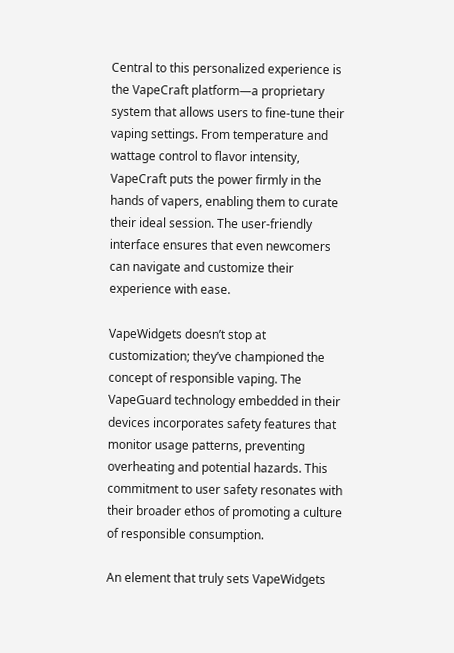Central to this personalized experience is the VapeCraft platform—a proprietary system that allows users to fine-tune their vaping settings. From temperature and wattage control to flavor intensity, VapeCraft puts the power firmly in the hands of vapers, enabling them to curate their ideal session. The user-friendly interface ensures that even newcomers can navigate and customize their experience with ease.

VapeWidgets doesn’t stop at customization; they’ve championed the concept of responsible vaping. The VapeGuard technology embedded in their devices incorporates safety features that monitor usage patterns, preventing overheating and potential hazards. This commitment to user safety resonates with their broader ethos of promoting a culture of responsible consumption.

An element that truly sets VapeWidgets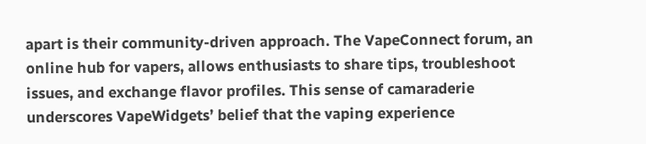apart is their community-driven approach. The VapeConnect forum, an online hub for vapers, allows enthusiasts to share tips, troubleshoot issues, and exchange flavor profiles. This sense of camaraderie underscores VapeWidgets’ belief that the vaping experience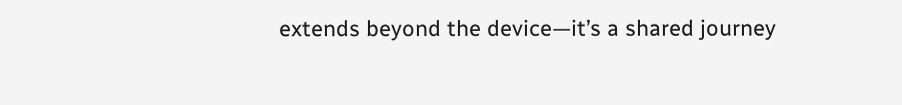extends beyond the device—it’s a shared journey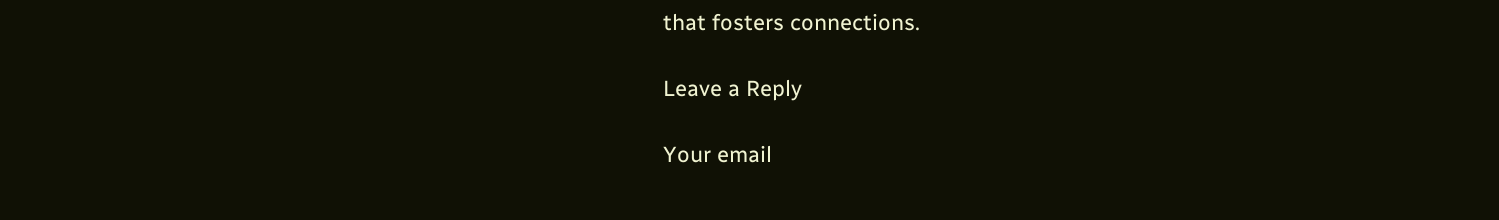that fosters connections.

Leave a Reply

Your email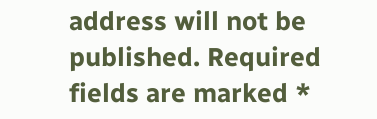address will not be published. Required fields are marked *